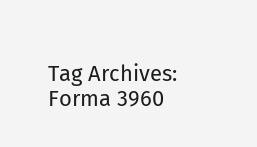Tag Archives: Forma 3960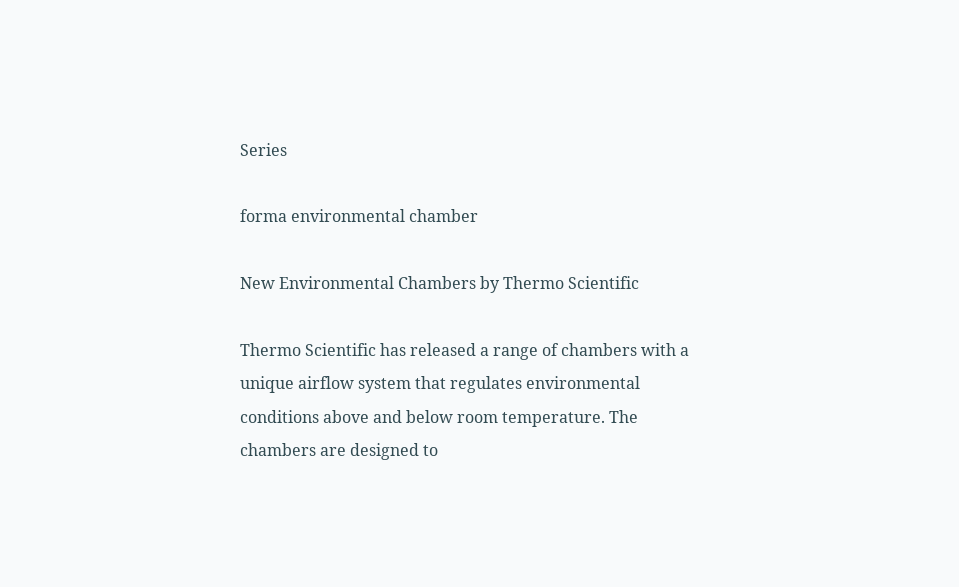Series

forma environmental chamber

New Environmental Chambers by Thermo Scientific

Thermo Scientific has released a range of chambers with a unique airflow system that regulates environmental conditions above and below room temperature. The chambers are designed to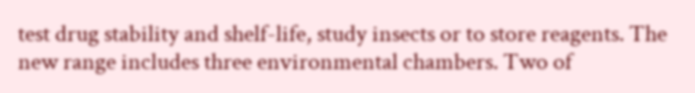test drug stability and shelf-life, study insects or to store reagents. The new range includes three environmental chambers. Two of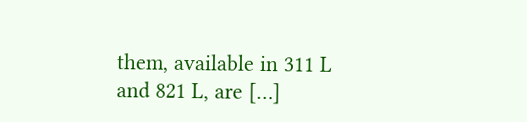them, available in 311 L and 821 L, are […]